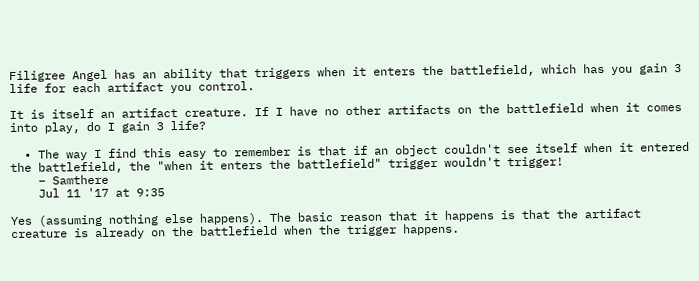Filigree Angel has an ability that triggers when it enters the battlefield, which has you gain 3 life for each artifact you control.

It is itself an artifact creature. If I have no other artifacts on the battlefield when it comes into play, do I gain 3 life?

  • The way I find this easy to remember is that if an object couldn't see itself when it entered the battlefield, the "when it enters the battlefield" trigger wouldn't trigger!
    – Samthere
    Jul 11 '17 at 9:35

Yes (assuming nothing else happens). The basic reason that it happens is that the artifact creature is already on the battlefield when the trigger happens.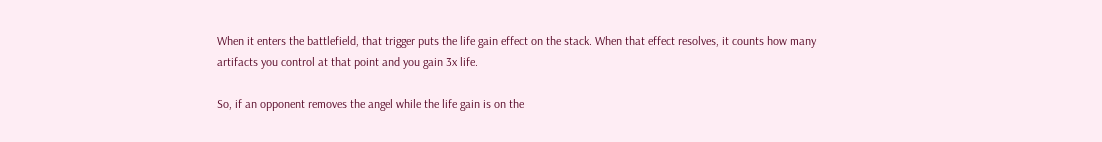When it enters the battlefield, that trigger puts the life gain effect on the stack. When that effect resolves, it counts how many artifacts you control at that point and you gain 3x life.

So, if an opponent removes the angel while the life gain is on the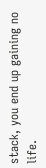stack, you end up gaining no life.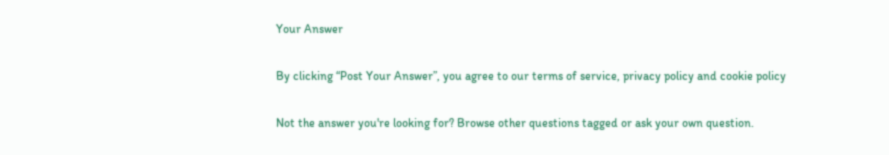Your Answer

By clicking “Post Your Answer”, you agree to our terms of service, privacy policy and cookie policy

Not the answer you're looking for? Browse other questions tagged or ask your own question.